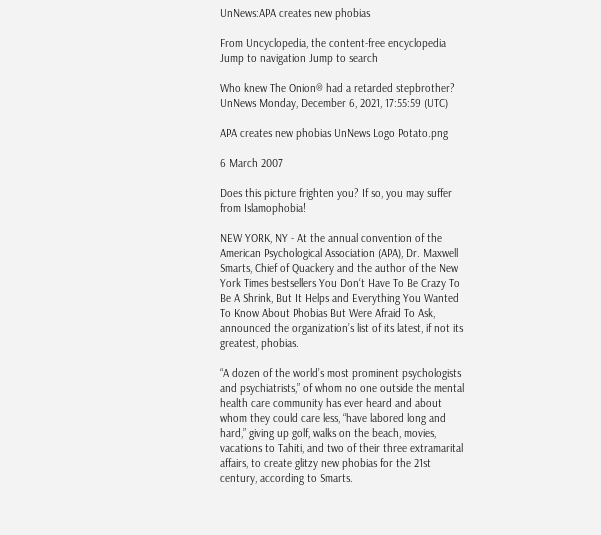UnNews:APA creates new phobias

From Uncyclopedia, the content-free encyclopedia
Jump to navigation Jump to search

Who knew The Onion® had a retarded stepbrother? UnNews Monday, December 6, 2021, 17:55:59 (UTC)

APA creates new phobias UnNews Logo Potato.png

6 March 2007

Does this picture frighten you? If so, you may suffer from Islamophobia!

NEW YORK, NY - At the annual convention of the American Psychological Association (APA), Dr. Maxwell Smarts, Chief of Quackery and the author of the New York Times bestsellers You Don‘t Have To Be Crazy To Be A Shrink, But It Helps and Everything You Wanted To Know About Phobias But Were Afraid To Ask, announced the organization’s list of its latest, if not its greatest, phobias.

“A dozen of the world’s most prominent psychologists and psychiatrists,” of whom no one outside the mental health care community has ever heard and about whom they could care less, “have labored long and hard,” giving up golf, walks on the beach, movies, vacations to Tahiti, and two of their three extramarital affairs, to create glitzy new phobias for the 21st century, according to Smarts.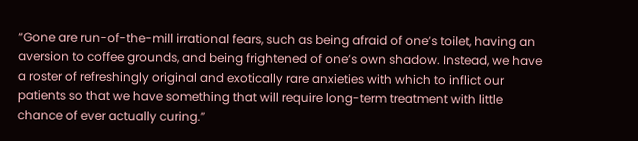“Gone are run-of-the-mill irrational fears, such as being afraid of one’s toilet, having an aversion to coffee grounds, and being frightened of one’s own shadow. Instead, we have a roster of refreshingly original and exotically rare anxieties with which to inflict our patients so that we have something that will require long-term treatment with little chance of ever actually curing.”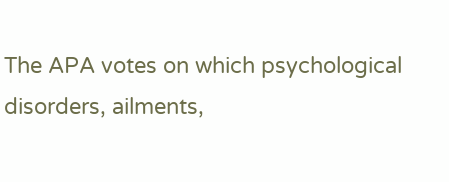The APA votes on which psychological disorders, ailments,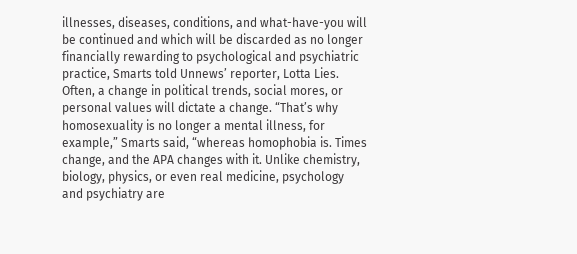illnesses, diseases, conditions, and what-have-you will be continued and which will be discarded as no longer financially rewarding to psychological and psychiatric practice, Smarts told Unnews’ reporter, Lotta Lies. Often, a change in political trends, social mores, or personal values will dictate a change. “That’s why homosexuality is no longer a mental illness, for example,” Smarts said, “whereas homophobia is. Times change, and the APA changes with it. Unlike chemistry, biology, physics, or even real medicine, psychology and psychiatry are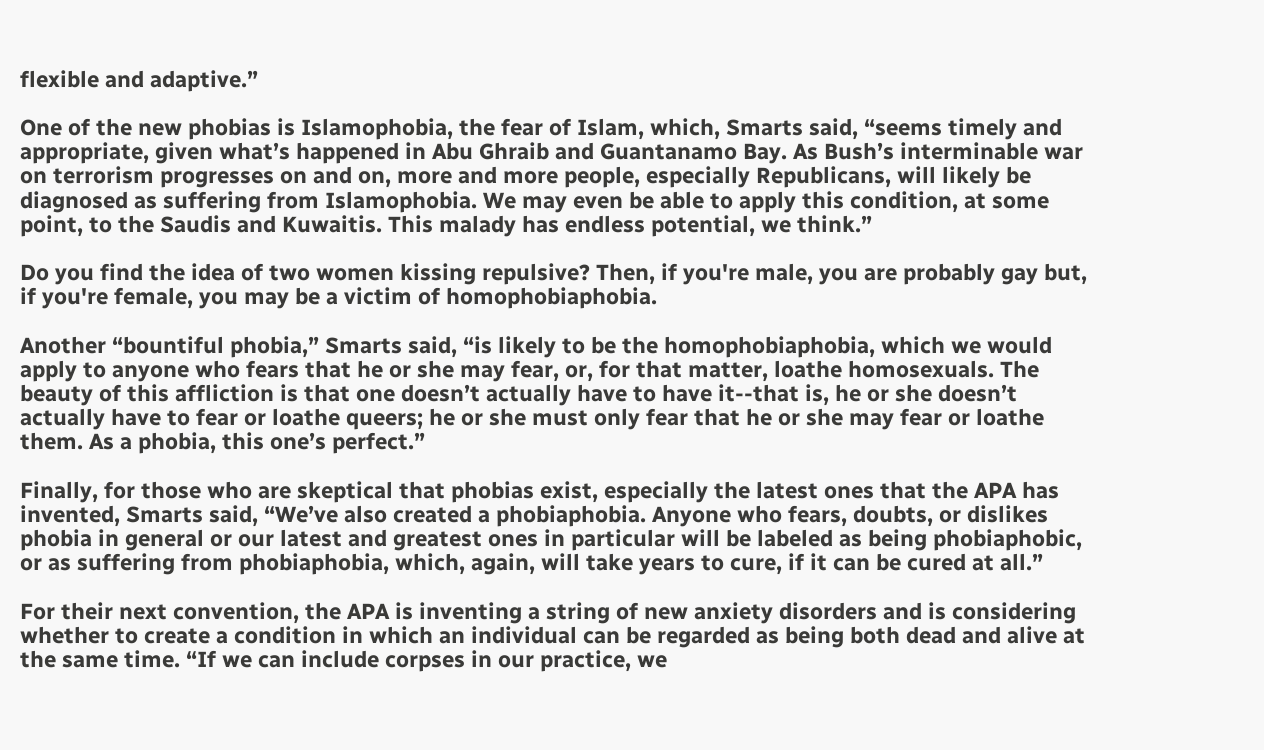flexible and adaptive.”

One of the new phobias is Islamophobia, the fear of Islam, which, Smarts said, “seems timely and appropriate, given what’s happened in Abu Ghraib and Guantanamo Bay. As Bush’s interminable war on terrorism progresses on and on, more and more people, especially Republicans, will likely be diagnosed as suffering from Islamophobia. We may even be able to apply this condition, at some point, to the Saudis and Kuwaitis. This malady has endless potential, we think.”

Do you find the idea of two women kissing repulsive? Then, if you're male, you are probably gay but, if you're female, you may be a victim of homophobiaphobia.

Another “bountiful phobia,” Smarts said, “is likely to be the homophobiaphobia, which we would apply to anyone who fears that he or she may fear, or, for that matter, loathe homosexuals. The beauty of this affliction is that one doesn’t actually have to have it--that is, he or she doesn’t actually have to fear or loathe queers; he or she must only fear that he or she may fear or loathe them. As a phobia, this one’s perfect.”

Finally, for those who are skeptical that phobias exist, especially the latest ones that the APA has invented, Smarts said, “We’ve also created a phobiaphobia. Anyone who fears, doubts, or dislikes phobia in general or our latest and greatest ones in particular will be labeled as being phobiaphobic, or as suffering from phobiaphobia, which, again, will take years to cure, if it can be cured at all.”

For their next convention, the APA is inventing a string of new anxiety disorders and is considering whether to create a condition in which an individual can be regarded as being both dead and alive at the same time. “If we can include corpses in our practice, we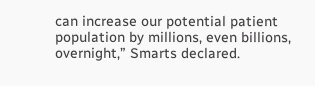can increase our potential patient population by millions, even billions, overnight,” Smarts declared.